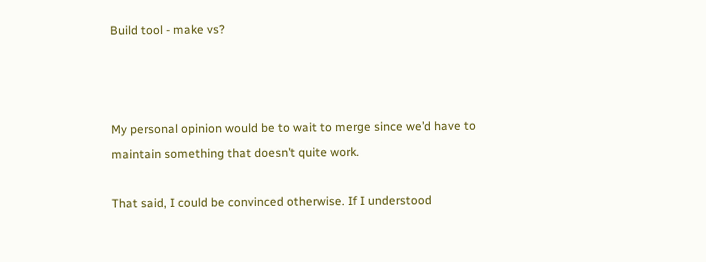Build tool - make vs?



My personal opinion would be to wait to merge since we’d have to maintain something that doesn’t quite work.

That said, I could be convinced otherwise. If I understood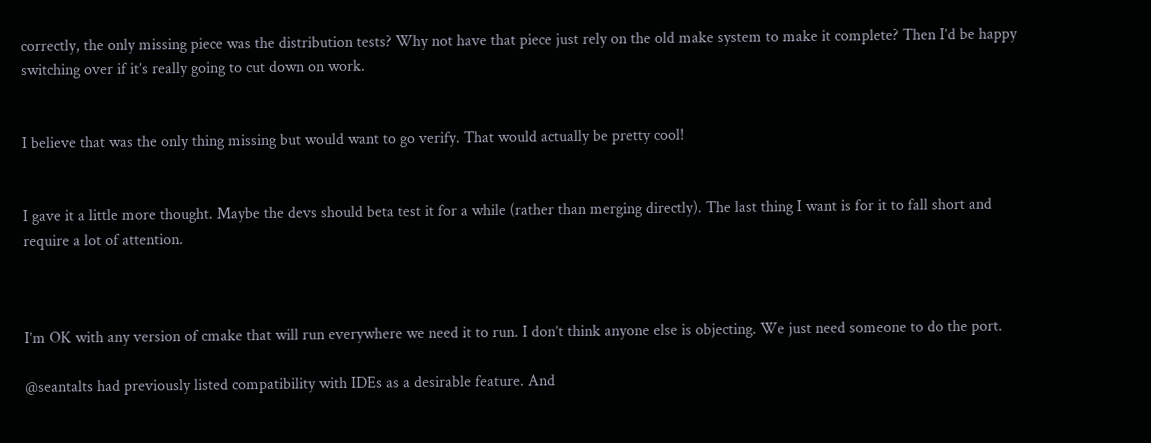correctly, the only missing piece was the distribution tests? Why not have that piece just rely on the old make system to make it complete? Then I’d be happy switching over if it’s really going to cut down on work.


I believe that was the only thing missing but would want to go verify. That would actually be pretty cool!


I gave it a little more thought. Maybe the devs should beta test it for a while (rather than merging directly). The last thing I want is for it to fall short and require a lot of attention.



I’m OK with any version of cmake that will run everywhere we need it to run. I don’t think anyone else is objecting. We just need someone to do the port.

@seantalts had previously listed compatibility with IDEs as a desirable feature. And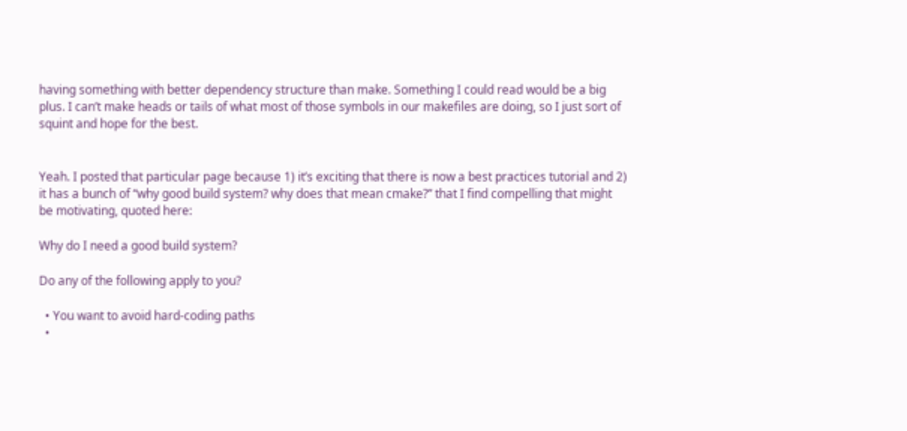having something with better dependency structure than make. Something I could read would be a big plus. I can’t make heads or tails of what most of those symbols in our makefiles are doing, so I just sort of squint and hope for the best.


Yeah. I posted that particular page because 1) it’s exciting that there is now a best practices tutorial and 2) it has a bunch of “why good build system? why does that mean cmake?” that I find compelling that might be motivating, quoted here:

Why do I need a good build system?

Do any of the following apply to you?

  • You want to avoid hard-coding paths
  •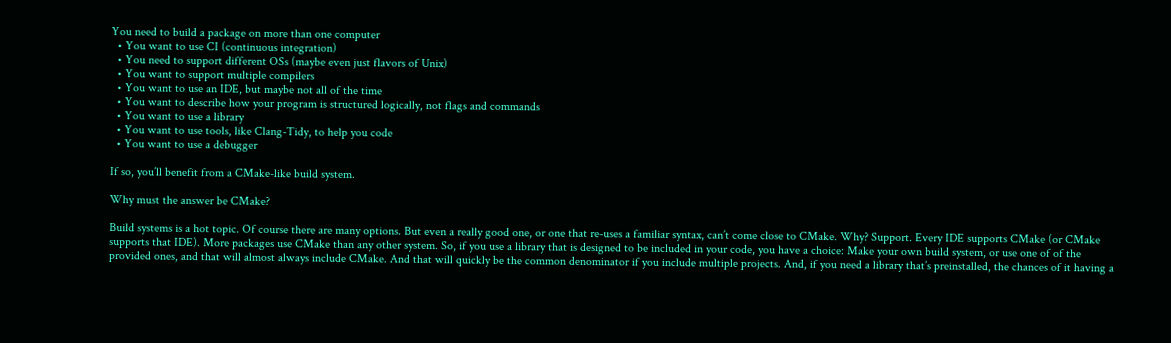You need to build a package on more than one computer
  • You want to use CI (continuous integration)
  • You need to support different OSs (maybe even just flavors of Unix)
  • You want to support multiple compilers
  • You want to use an IDE, but maybe not all of the time
  • You want to describe how your program is structured logically, not flags and commands
  • You want to use a library
  • You want to use tools, like Clang-Tidy, to help you code
  • You want to use a debugger

If so, you’ll benefit from a CMake-like build system.

Why must the answer be CMake?

Build systems is a hot topic. Of course there are many options. But even a really good one, or one that re-uses a familiar syntax, can’t come close to CMake. Why? Support. Every IDE supports CMake (or CMake supports that IDE). More packages use CMake than any other system. So, if you use a library that is designed to be included in your code, you have a choice: Make your own build system, or use one of of the provided ones, and that will almost always include CMake. And that will quickly be the common denominator if you include multiple projects. And, if you need a library that’s preinstalled, the chances of it having a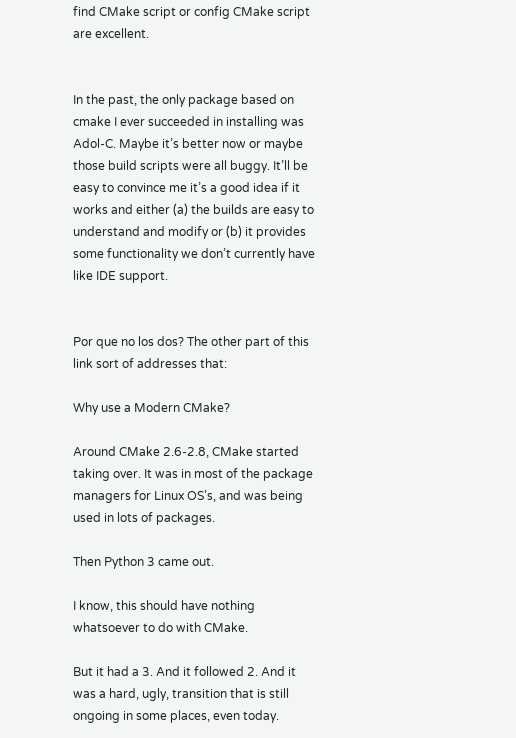find CMake script or config CMake script are excellent.


In the past, the only package based on cmake I ever succeeded in installing was Adol-C. Maybe it’s better now or maybe those build scripts were all buggy. It’ll be easy to convince me it’s a good idea if it works and either (a) the builds are easy to understand and modify or (b) it provides some functionality we don’t currently have like IDE support.


Por que no los dos? The other part of this link sort of addresses that:

Why use a Modern CMake?

Around CMake 2.6-2.8, CMake started taking over. It was in most of the package managers for Linux OS’s, and was being used in lots of packages.

Then Python 3 came out.

I know, this should have nothing whatsoever to do with CMake.

But it had a 3. And it followed 2. And it was a hard, ugly, transition that is still ongoing in some places, even today.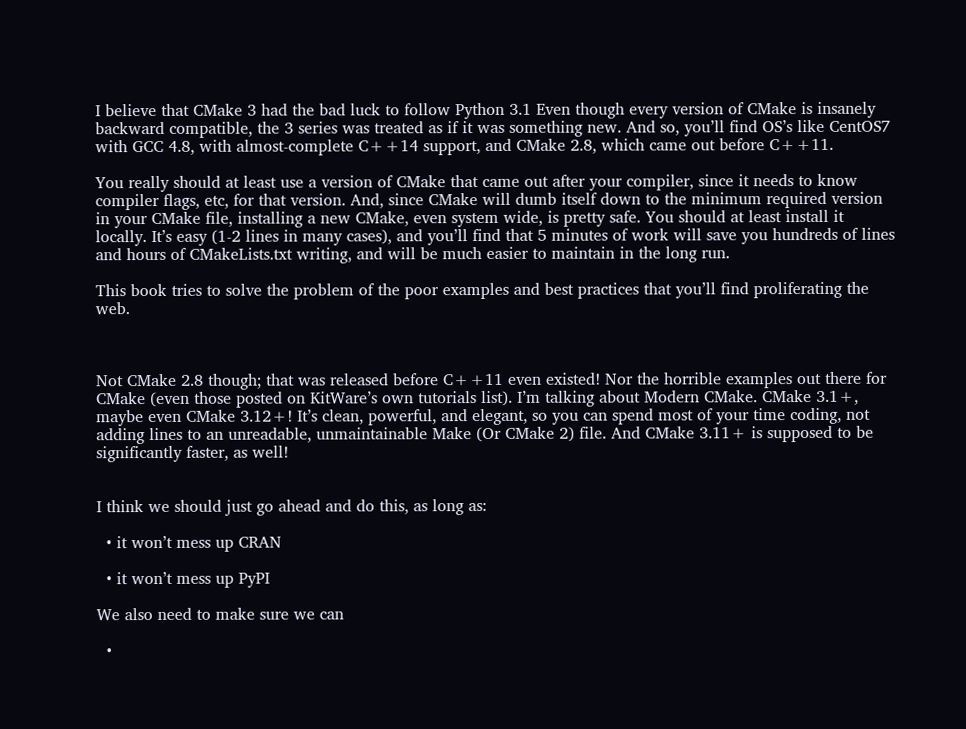I believe that CMake 3 had the bad luck to follow Python 3.1 Even though every version of CMake is insanely backward compatible, the 3 series was treated as if it was something new. And so, you’ll find OS’s like CentOS7 with GCC 4.8, with almost-complete C++14 support, and CMake 2.8, which came out before C++11.

You really should at least use a version of CMake that came out after your compiler, since it needs to know compiler flags, etc, for that version. And, since CMake will dumb itself down to the minimum required version in your CMake file, installing a new CMake, even system wide, is pretty safe. You should at least install it locally. It’s easy (1-2 lines in many cases), and you’ll find that 5 minutes of work will save you hundreds of lines and hours of CMakeLists.txt writing, and will be much easier to maintain in the long run.

This book tries to solve the problem of the poor examples and best practices that you’ll find proliferating the web.



Not CMake 2.8 though; that was released before C++11 even existed! Nor the horrible examples out there for CMake (even those posted on KitWare’s own tutorials list). I’m talking about Modern CMake. CMake 3.1+, maybe even CMake 3.12+! It’s clean, powerful, and elegant, so you can spend most of your time coding, not adding lines to an unreadable, unmaintainable Make (Or CMake 2) file. And CMake 3.11+ is supposed to be significantly faster, as well!


I think we should just go ahead and do this, as long as:

  • it won’t mess up CRAN

  • it won’t mess up PyPI

We also need to make sure we can

  •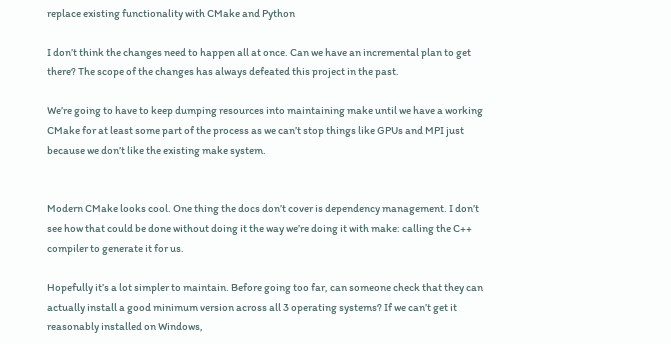replace existing functionality with CMake and Python

I don’t think the changes need to happen all at once. Can we have an incremental plan to get there? The scope of the changes has always defeated this project in the past.

We’re going to have to keep dumping resources into maintaining make until we have a working CMake for at least some part of the process as we can’t stop things like GPUs and MPI just because we don’t like the existing make system.


Modern CMake looks cool. One thing the docs don’t cover is dependency management. I don’t see how that could be done without doing it the way we’re doing it with make: calling the C++ compiler to generate it for us.

Hopefully it’s a lot simpler to maintain. Before going too far, can someone check that they can actually install a good minimum version across all 3 operating systems? If we can’t get it reasonably installed on Windows,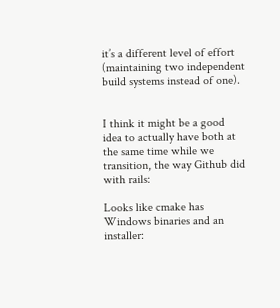it’s a different level of effort (maintaining two independent build systems instead of one).


I think it might be a good idea to actually have both at the same time while we transition, the way Github did with rails:

Looks like cmake has Windows binaries and an installer: